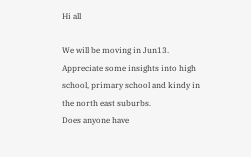Hi all

We will be moving in Jun13. Appreciate some insights into high school, primary school and kindy in the north east suburbs.
Does anyone have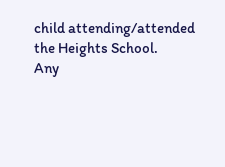child attending/attended the Heights School.
Any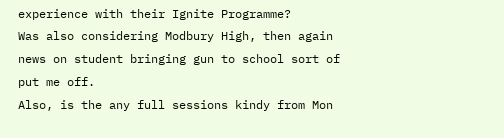experience with their Ignite Programme?
Was also considering Modbury High, then again news on student bringing gun to school sort of put me off.
Also, is the any full sessions kindy from Mon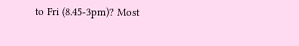to Fri (8.45-3pm)? Most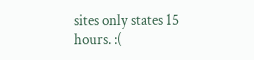sites only states 15 hours. :(